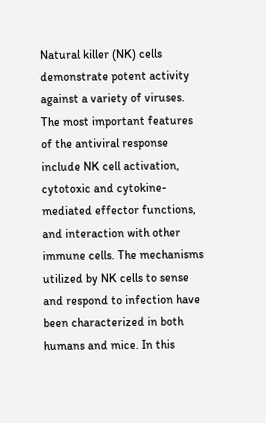Natural killer (NK) cells demonstrate potent activity against a variety of viruses. The most important features of the antiviral response include NK cell activation, cytotoxic and cytokine-mediated effector functions, and interaction with other immune cells. The mechanisms utilized by NK cells to sense and respond to infection have been characterized in both humans and mice. In this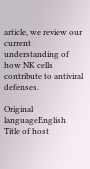article, we review our current understanding of how NK cells contribute to antiviral defenses.

Original languageEnglish
Title of host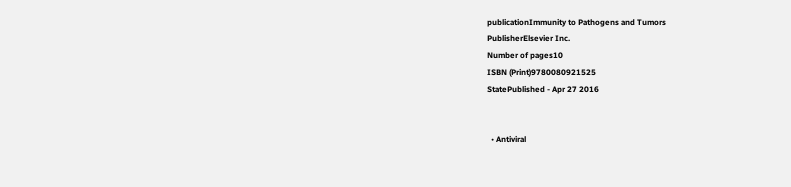publicationImmunity to Pathogens and Tumors
PublisherElsevier Inc.
Number of pages10
ISBN (Print)9780080921525
StatePublished - Apr 27 2016


  • Antiviral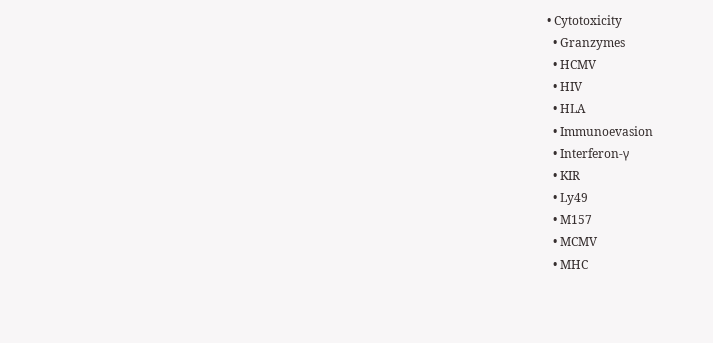• Cytotoxicity
  • Granzymes
  • HCMV
  • HIV
  • HLA
  • Immunoevasion
  • Interferon-γ
  • KIR
  • Ly49
  • M157
  • MCMV
  • MHC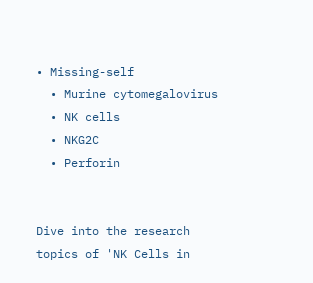• Missing-self
  • Murine cytomegalovirus
  • NK cells
  • NKG2C
  • Perforin


Dive into the research topics of 'NK Cells in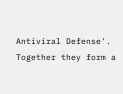Antiviral Defense'. Together they form a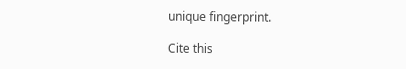unique fingerprint.

Cite this